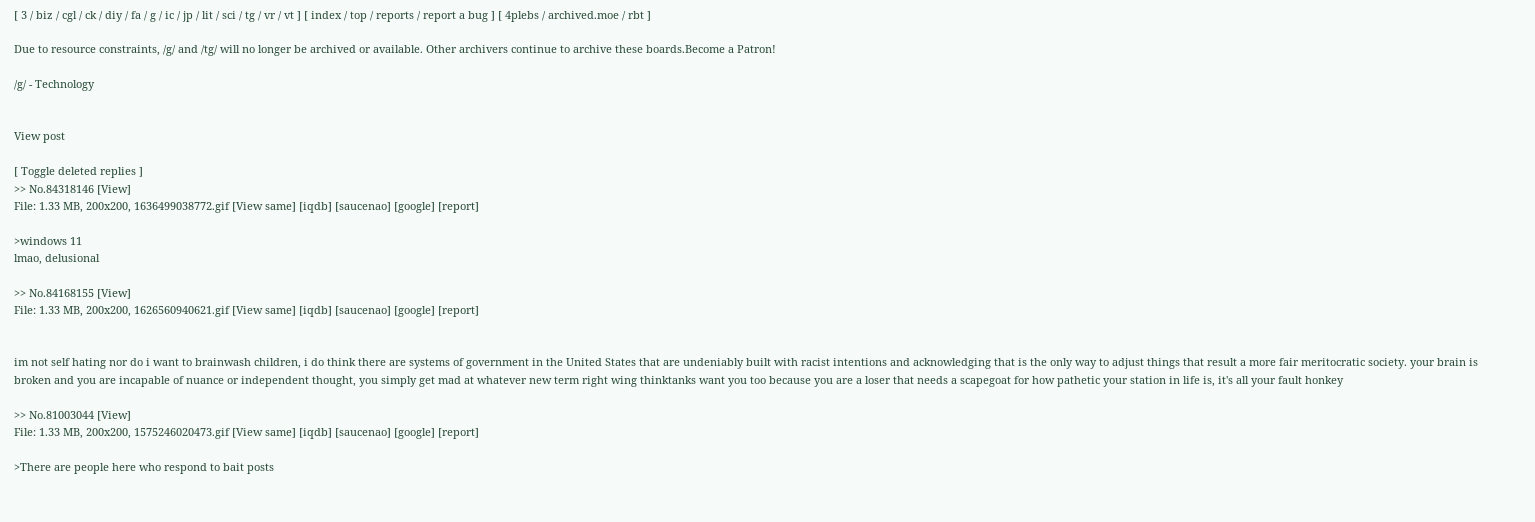[ 3 / biz / cgl / ck / diy / fa / g / ic / jp / lit / sci / tg / vr / vt ] [ index / top / reports / report a bug ] [ 4plebs / archived.moe / rbt ]

Due to resource constraints, /g/ and /tg/ will no longer be archived or available. Other archivers continue to archive these boards.Become a Patron!

/g/ - Technology


View post

[ Toggle deleted replies ]
>> No.84318146 [View]
File: 1.33 MB, 200x200, 1636499038772.gif [View same] [iqdb] [saucenao] [google] [report]

>windows 11
lmao, delusional

>> No.84168155 [View]
File: 1.33 MB, 200x200, 1626560940621.gif [View same] [iqdb] [saucenao] [google] [report]


im not self hating nor do i want to brainwash children, i do think there are systems of government in the United States that are undeniably built with racist intentions and acknowledging that is the only way to adjust things that result a more fair meritocratic society. your brain is broken and you are incapable of nuance or independent thought, you simply get mad at whatever new term right wing thinktanks want you too because you are a loser that needs a scapegoat for how pathetic your station in life is, it's all your fault honkey

>> No.81003044 [View]
File: 1.33 MB, 200x200, 1575246020473.gif [View same] [iqdb] [saucenao] [google] [report]

>There are people here who respond to bait posts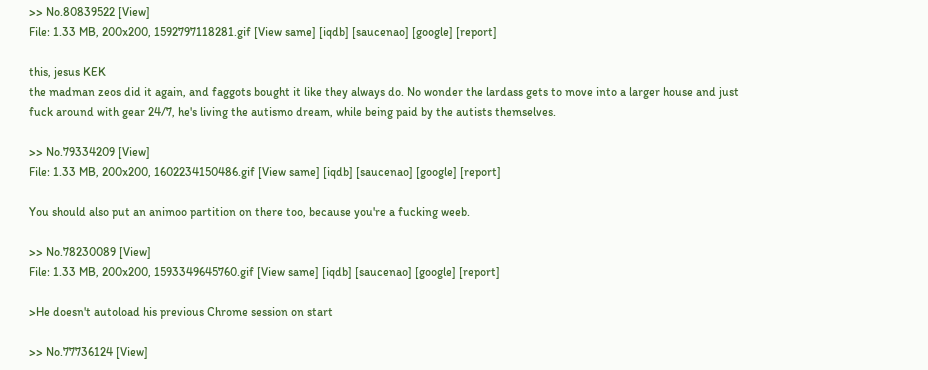>> No.80839522 [View]
File: 1.33 MB, 200x200, 1592797118281.gif [View same] [iqdb] [saucenao] [google] [report]

this, jesus KEK
the madman zeos did it again, and faggots bought it like they always do. No wonder the lardass gets to move into a larger house and just fuck around with gear 24/7, he's living the autismo dream, while being paid by the autists themselves.

>> No.79334209 [View]
File: 1.33 MB, 200x200, 1602234150486.gif [View same] [iqdb] [saucenao] [google] [report]

You should also put an animoo partition on there too, because you're a fucking weeb.

>> No.78230089 [View]
File: 1.33 MB, 200x200, 1593349645760.gif [View same] [iqdb] [saucenao] [google] [report]

>He doesn't autoload his previous Chrome session on start

>> No.77736124 [View]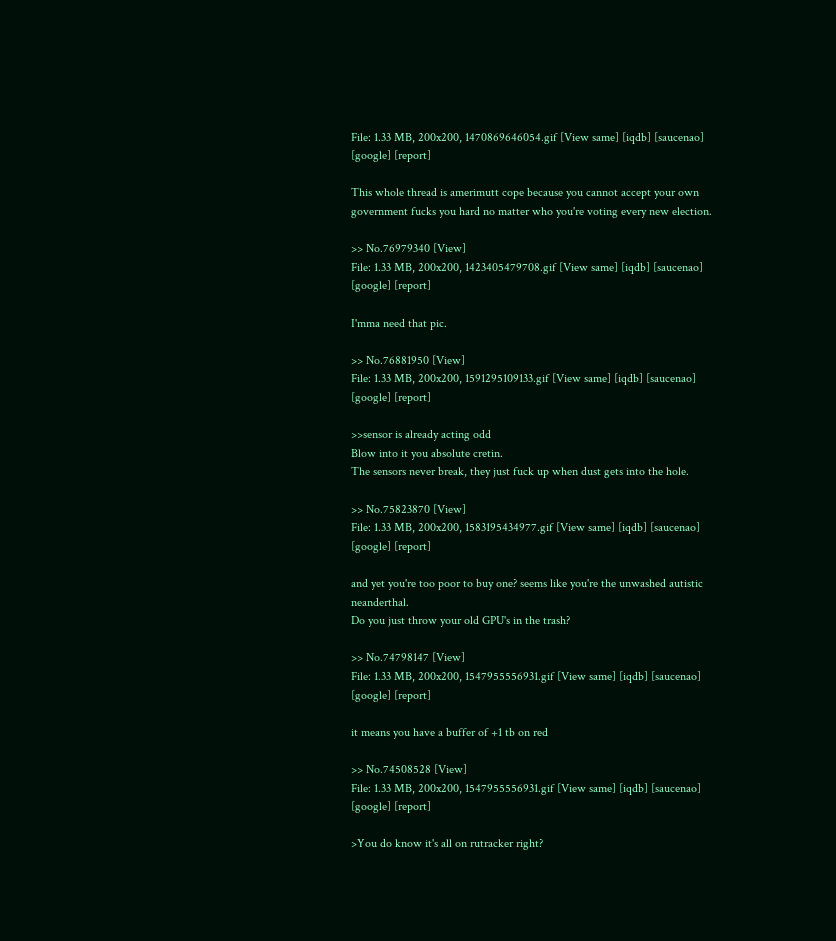File: 1.33 MB, 200x200, 1470869646054.gif [View same] [iqdb] [saucenao] [google] [report]

This whole thread is amerimutt cope because you cannot accept your own government fucks you hard no matter who you're voting every new election.

>> No.76979340 [View]
File: 1.33 MB, 200x200, 1423405479708.gif [View same] [iqdb] [saucenao] [google] [report]

I'mma need that pic.

>> No.76881950 [View]
File: 1.33 MB, 200x200, 1591295109133.gif [View same] [iqdb] [saucenao] [google] [report]

>>sensor is already acting odd
Blow into it you absolute cretin.
The sensors never break, they just fuck up when dust gets into the hole.

>> No.75823870 [View]
File: 1.33 MB, 200x200, 1583195434977.gif [View same] [iqdb] [saucenao] [google] [report]

and yet you're too poor to buy one? seems like you're the unwashed autistic neanderthal.
Do you just throw your old GPU's in the trash?

>> No.74798147 [View]
File: 1.33 MB, 200x200, 1547955556931.gif [View same] [iqdb] [saucenao] [google] [report]

it means you have a buffer of +1 tb on red

>> No.74508528 [View]
File: 1.33 MB, 200x200, 1547955556931.gif [View same] [iqdb] [saucenao] [google] [report]

>You do know it's all on rutracker right?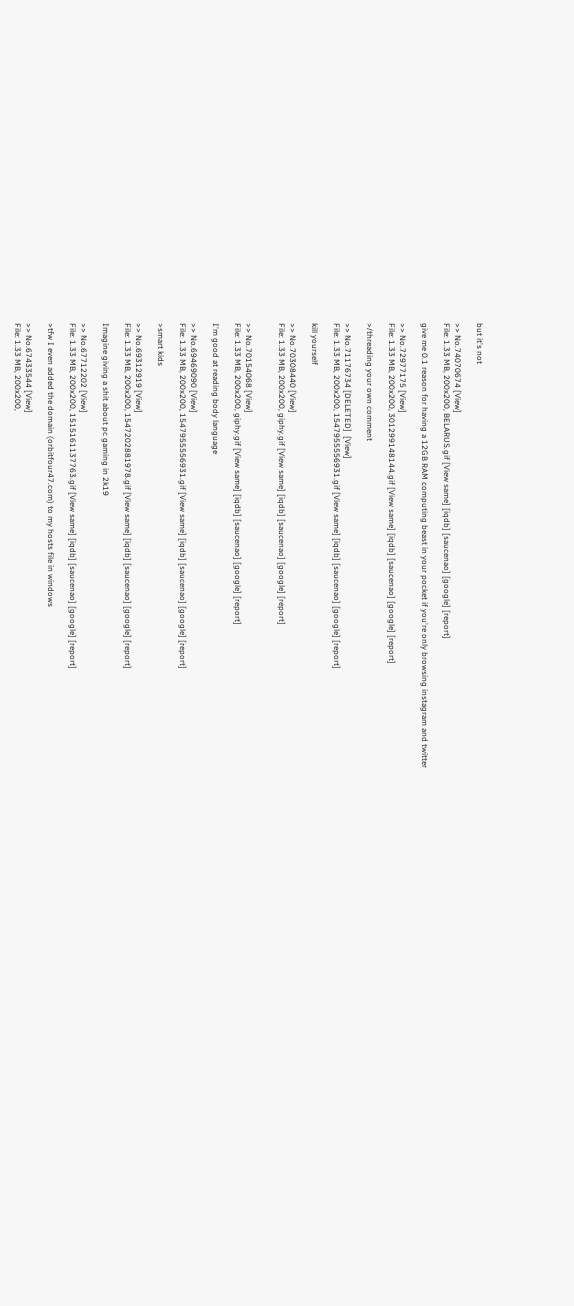but it's not

>> No.74070674 [View]
File: 1.33 MB, 200x200, BELARUS.gif [View same] [iqdb] [saucenao] [google] [report]

give me 0.1 reason for having a 12GB RAM computing beast in your pocket if you're only browsing instagram and twitter

>> No.72977175 [View]
File: 1.33 MB, 200x200, 301299148144.gif [View same] [iqdb] [saucenao] [google] [report]

>/threading your own comment

>> No.71176734 [DELETED]  [View]
File: 1.33 MB, 200x200, 1547955556931.gif [View same] [iqdb] [saucenao] [google] [report]

kill yourself

>> No.70308440 [View]
File: 1.33 MB, 200x200, giphy.gif [View same] [iqdb] [saucenao] [google] [report]


>> No.70154068 [View]
File: 1.33 MB, 200x200, giphy.gif [View same] [iqdb] [saucenao] [google] [report]

I'm good at reading body language

>> No.69469090 [View]
File: 1.33 MB, 200x200, 1547955556931.gif [View same] [iqdb] [saucenao] [google] [report]

>smart kids

>> No.69312919 [View]
File: 1.33 MB, 200x200, 1547202881978.gif [View same] [iqdb] [saucenao] [google] [report]

Imagine giving a shit about pc gaming in 2k19

>> No.67712202 [View]
File: 1.33 MB, 200x200, 1515161137763.gif [View same] [iqdb] [saucenao] [google] [report]

>tfw I even added the domain (orbitfour47.com) to my hosts file in windows

>> No.67433544 [View]
File: 1.33 MB, 200x200,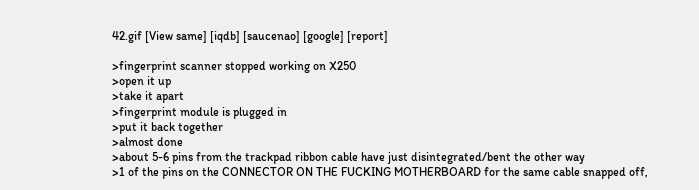42.gif [View same] [iqdb] [saucenao] [google] [report]

>fingerprint scanner stopped working on X250
>open it up
>take it apart
>fingerprint module is plugged in
>put it back together
>almost done
>about 5-6 pins from the trackpad ribbon cable have just disintegrated/bent the other way
>1 of the pins on the CONNECTOR ON THE FUCKING MOTHERBOARD for the same cable snapped off,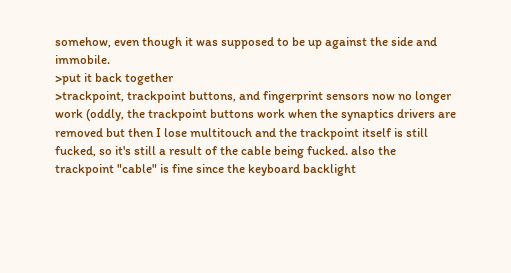somehow, even though it was supposed to be up against the side and immobile.
>put it back together
>trackpoint, trackpoint buttons, and fingerprint sensors now no longer work (oddly, the trackpoint buttons work when the synaptics drivers are removed but then I lose multitouch and the trackpoint itself is still fucked, so it's still a result of the cable being fucked. also the trackpoint "cable" is fine since the keyboard backlight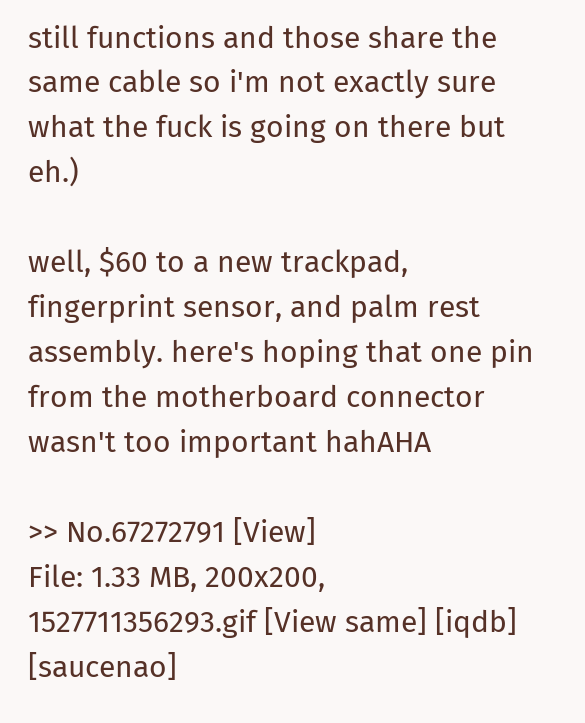still functions and those share the same cable so i'm not exactly sure what the fuck is going on there but eh.)

well, $60 to a new trackpad, fingerprint sensor, and palm rest assembly. here's hoping that one pin from the motherboard connector wasn't too important hahAHA

>> No.67272791 [View]
File: 1.33 MB, 200x200, 1527711356293.gif [View same] [iqdb] [saucenao]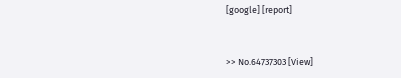[google] [report]


>> No.64737303 [View]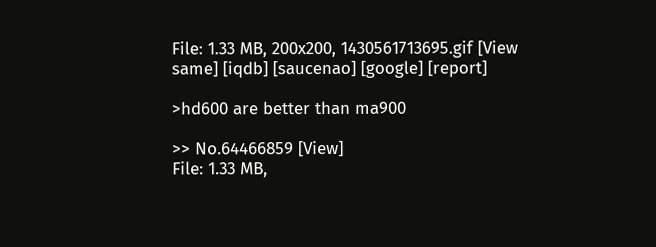File: 1.33 MB, 200x200, 1430561713695.gif [View same] [iqdb] [saucenao] [google] [report]

>hd600 are better than ma900

>> No.64466859 [View]
File: 1.33 MB,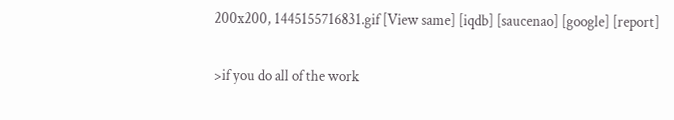200x200, 1445155716831.gif [View same] [iqdb] [saucenao] [google] [report]

>if you do all of the work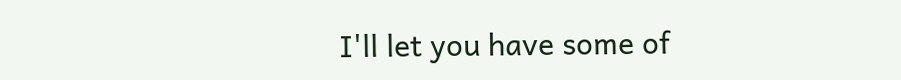I'll let you have some of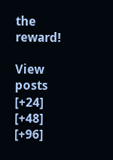the reward!

View posts [+24] [+48] [+96]